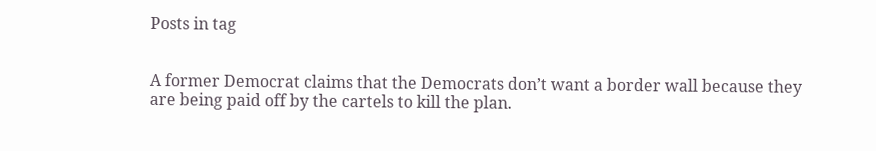Posts in tag


A former Democrat claims that the Democrats don’t want a border wall because they are being paid off by the cartels to kill the plan.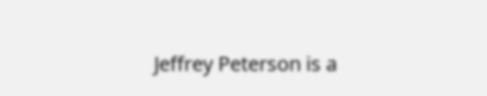Jeffrey Peterson is a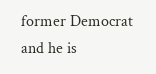former Democrat and he is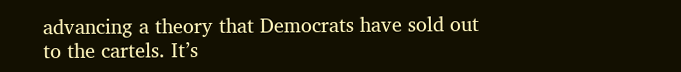advancing a theory that Democrats have sold out to the cartels. It’s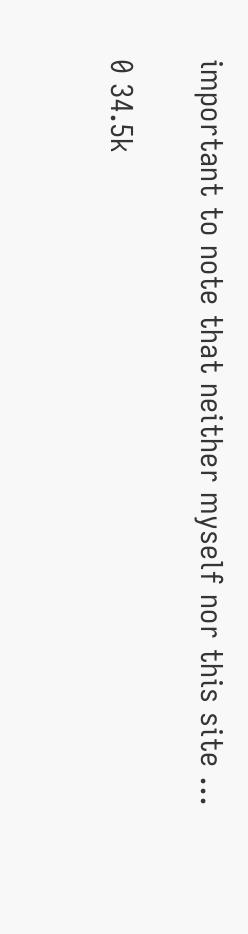important to note that neither myself nor this site …

0 34.5k